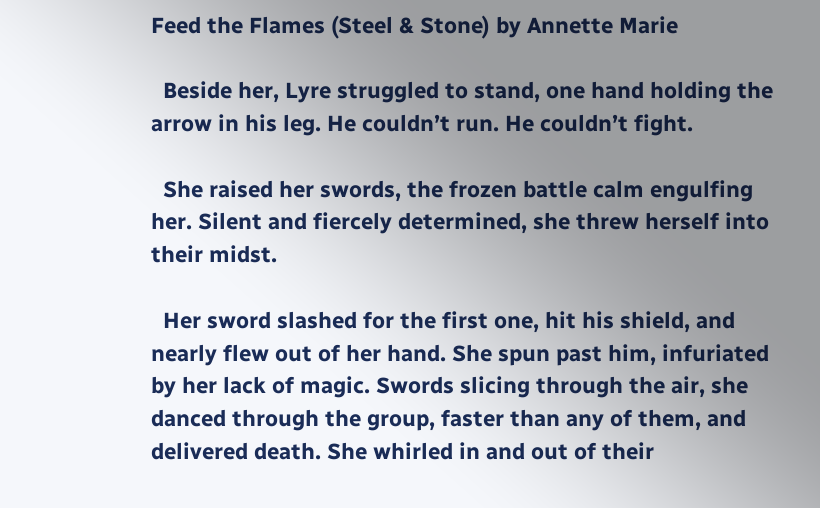Feed the Flames (Steel & Stone) by Annette Marie

  Beside her, Lyre struggled to stand, one hand holding the arrow in his leg. He couldn’t run. He couldn’t fight.

  She raised her swords, the frozen battle calm engulfing her. Silent and fiercely determined, she threw herself into their midst.

  Her sword slashed for the first one, hit his shield, and nearly flew out of her hand. She spun past him, infuriated by her lack of magic. Swords slicing through the air, she danced through the group, faster than any of them, and delivered death. She whirled in and out of their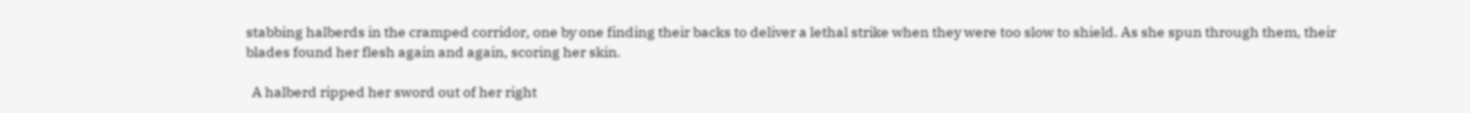stabbing halberds in the cramped corridor, one by one finding their backs to deliver a lethal strike when they were too slow to shield. As she spun through them, their blades found her flesh again and again, scoring her skin.

  A halberd ripped her sword out of her right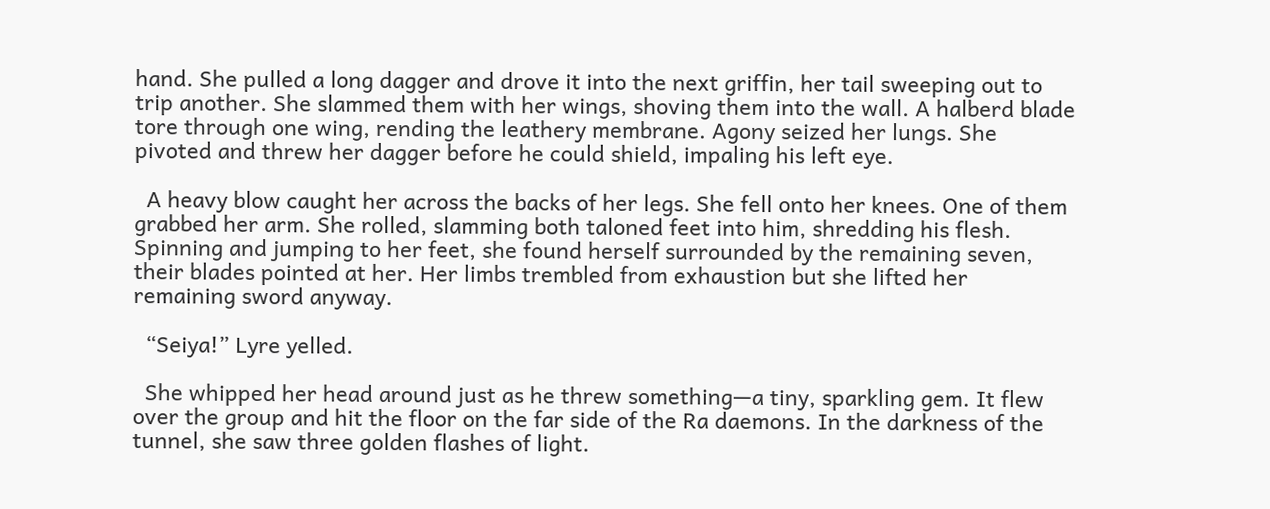hand. She pulled a long dagger and drove it into the next griffin, her tail sweeping out to trip another. She slammed them with her wings, shoving them into the wall. A halberd blade tore through one wing, rending the leathery membrane. Agony seized her lungs. She pivoted and threw her dagger before he could shield, impaling his left eye.

  A heavy blow caught her across the backs of her legs. She fell onto her knees. One of them grabbed her arm. She rolled, slamming both taloned feet into him, shredding his flesh. Spinning and jumping to her feet, she found herself surrounded by the remaining seven, their blades pointed at her. Her limbs trembled from exhaustion but she lifted her remaining sword anyway.

  “Seiya!” Lyre yelled.

  She whipped her head around just as he threw something—a tiny, sparkling gem. It flew over the group and hit the floor on the far side of the Ra daemons. In the darkness of the tunnel, she saw three golden flashes of light.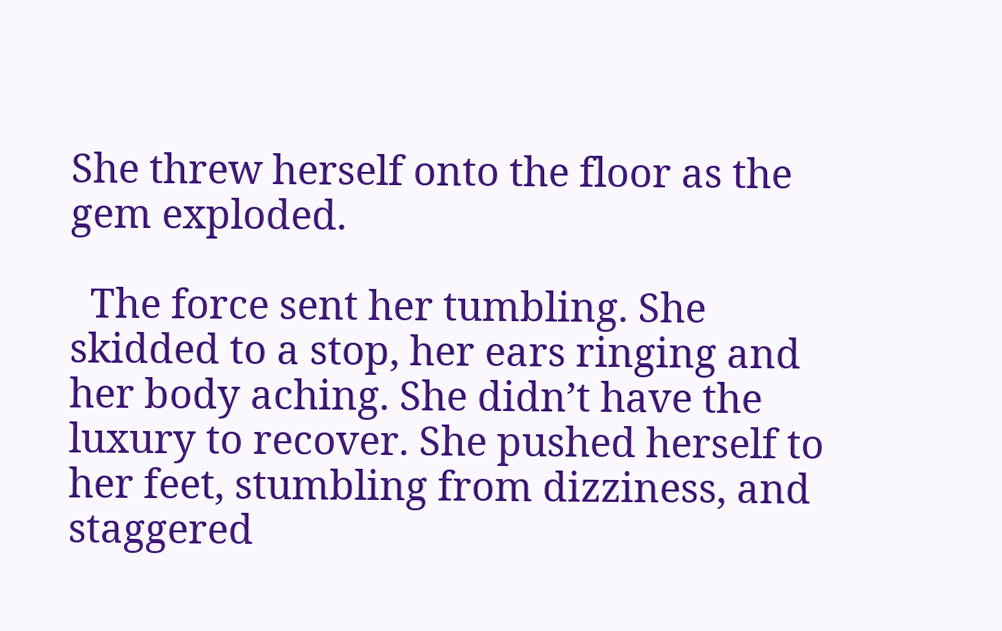She threw herself onto the floor as the gem exploded.

  The force sent her tumbling. She skidded to a stop, her ears ringing and her body aching. She didn’t have the luxury to recover. She pushed herself to her feet, stumbling from dizziness, and staggered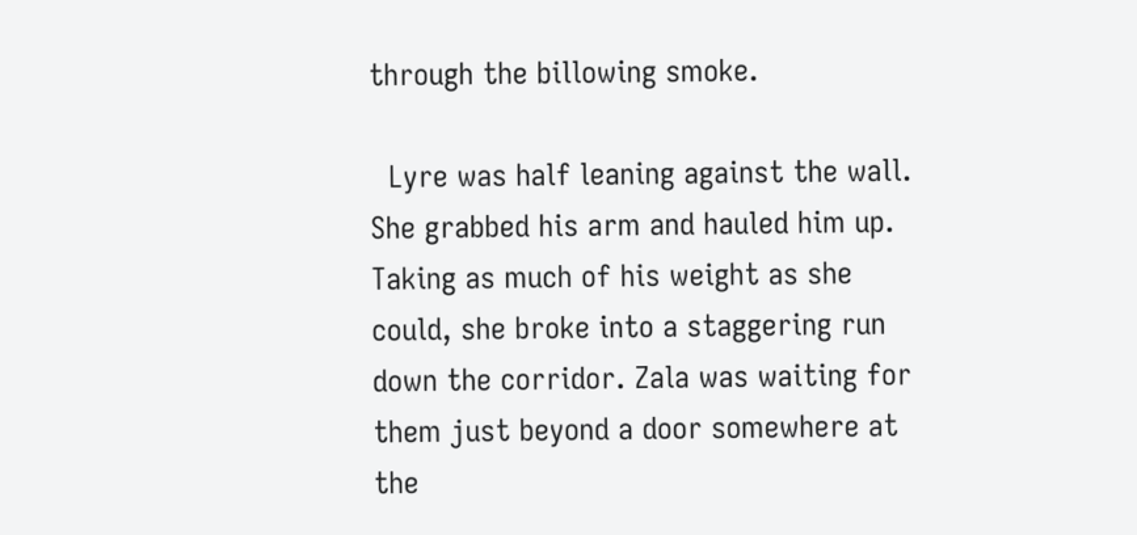through the billowing smoke.

  Lyre was half leaning against the wall. She grabbed his arm and hauled him up. Taking as much of his weight as she could, she broke into a staggering run down the corridor. Zala was waiting for them just beyond a door somewhere at the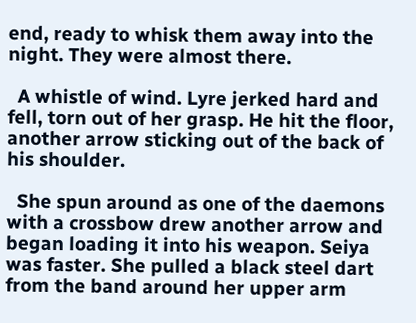end, ready to whisk them away into the night. They were almost there.

  A whistle of wind. Lyre jerked hard and fell, torn out of her grasp. He hit the floor, another arrow sticking out of the back of his shoulder.

  She spun around as one of the daemons with a crossbow drew another arrow and began loading it into his weapon. Seiya was faster. She pulled a black steel dart from the band around her upper arm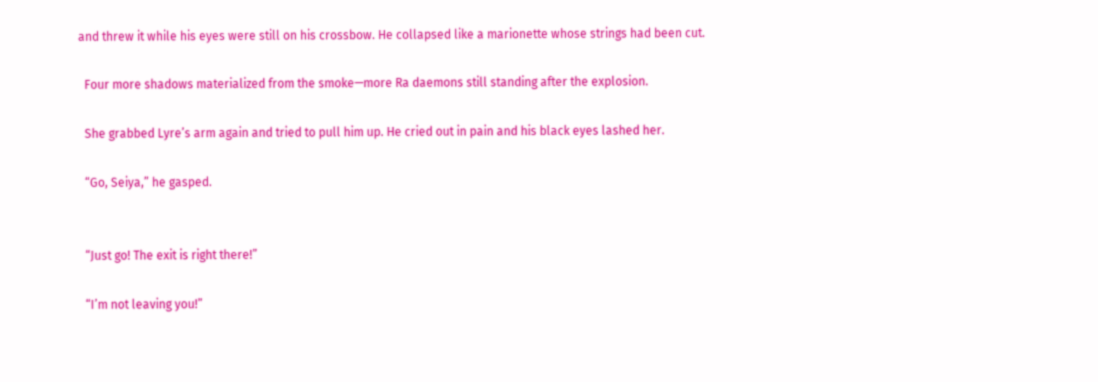and threw it while his eyes were still on his crossbow. He collapsed like a marionette whose strings had been cut.

  Four more shadows materialized from the smoke—more Ra daemons still standing after the explosion.

  She grabbed Lyre’s arm again and tried to pull him up. He cried out in pain and his black eyes lashed her.

  “Go, Seiya,” he gasped.


  “Just go! The exit is right there!”

  “I’m not leaving you!”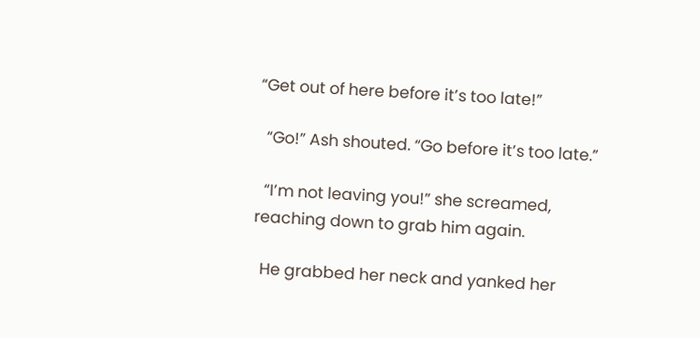“Get out of here before it’s too late!”

  “Go!” Ash shouted. “Go before it’s too late.”

  “I’m not leaving you!” she screamed, reaching down to grab him again.

  He grabbed her neck and yanked her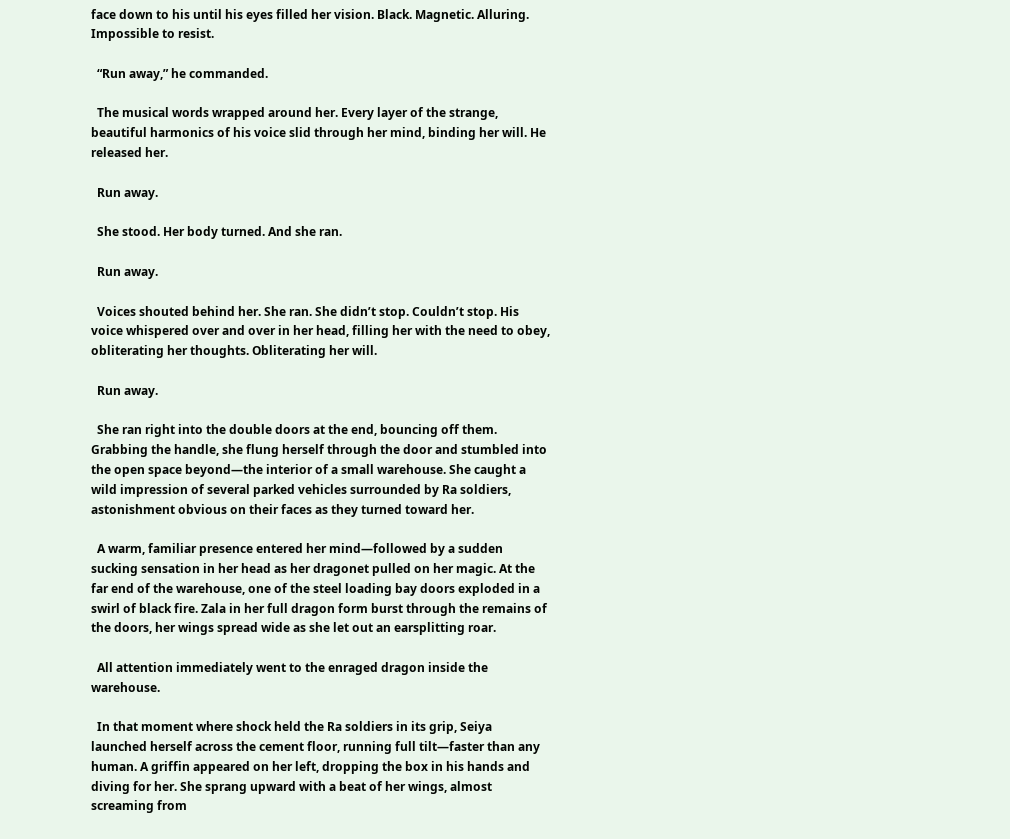face down to his until his eyes filled her vision. Black. Magnetic. Alluring. Impossible to resist.

  “Run away,” he commanded.

  The musical words wrapped around her. Every layer of the strange, beautiful harmonics of his voice slid through her mind, binding her will. He released her.

  Run away.

  She stood. Her body turned. And she ran.

  Run away.

  Voices shouted behind her. She ran. She didn’t stop. Couldn’t stop. His voice whispered over and over in her head, filling her with the need to obey, obliterating her thoughts. Obliterating her will.

  Run away.

  She ran right into the double doors at the end, bouncing off them. Grabbing the handle, she flung herself through the door and stumbled into the open space beyond—the interior of a small warehouse. She caught a wild impression of several parked vehicles surrounded by Ra soldiers, astonishment obvious on their faces as they turned toward her.

  A warm, familiar presence entered her mind—followed by a sudden sucking sensation in her head as her dragonet pulled on her magic. At the far end of the warehouse, one of the steel loading bay doors exploded in a swirl of black fire. Zala in her full dragon form burst through the remains of the doors, her wings spread wide as she let out an earsplitting roar.

  All attention immediately went to the enraged dragon inside the warehouse.

  In that moment where shock held the Ra soldiers in its grip, Seiya launched herself across the cement floor, running full tilt—faster than any human. A griffin appeared on her left, dropping the box in his hands and diving for her. She sprang upward with a beat of her wings, almost screaming from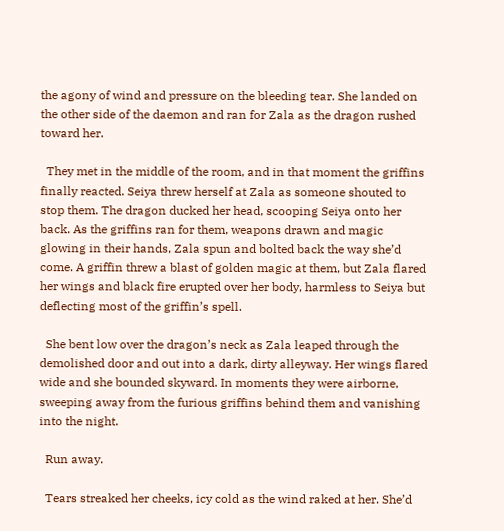the agony of wind and pressure on the bleeding tear. She landed on the other side of the daemon and ran for Zala as the dragon rushed toward her.

  They met in the middle of the room, and in that moment the griffins finally reacted. Seiya threw herself at Zala as someone shouted to stop them. The dragon ducked her head, scooping Seiya onto her back. As the griffins ran for them, weapons drawn and magic glowing in their hands, Zala spun and bolted back the way she’d come. A griffin threw a blast of golden magic at them, but Zala flared her wings and black fire erupted over her body, harmless to Seiya but deflecting most of the griffin’s spell.

  She bent low over the dragon’s neck as Zala leaped through the demolished door and out into a dark, dirty alleyway. Her wings flared wide and she bounded skyward. In moments they were airborne, sweeping away from the furious griffins behind them and vanishing into the night.

  Run away.

  Tears streaked her cheeks, icy cold as the wind raked at her. She’d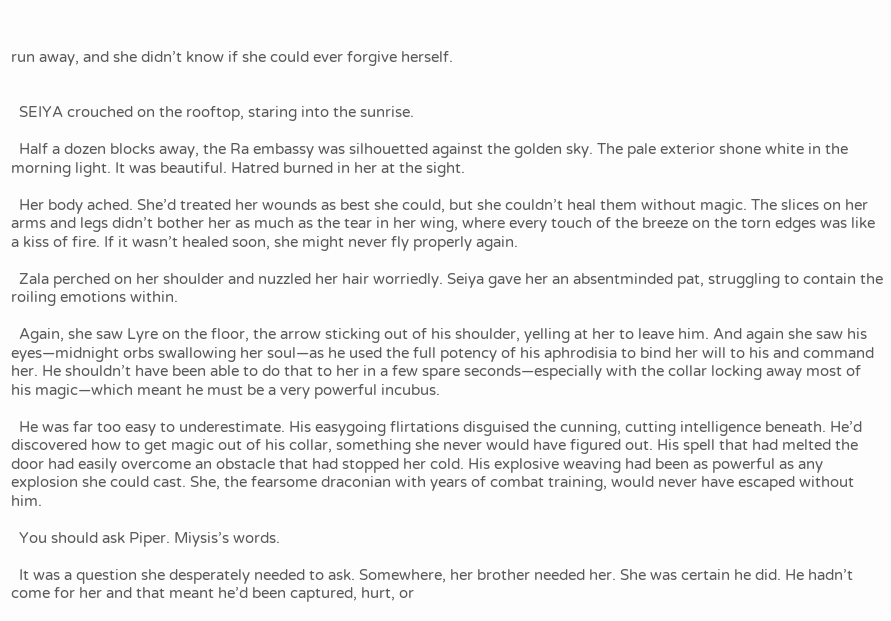run away, and she didn’t know if she could ever forgive herself.


  SEIYA crouched on the rooftop, staring into the sunrise.

  Half a dozen blocks away, the Ra embassy was silhouetted against the golden sky. The pale exterior shone white in the morning light. It was beautiful. Hatred burned in her at the sight.

  Her body ached. She’d treated her wounds as best she could, but she couldn’t heal them without magic. The slices on her arms and legs didn’t bother her as much as the tear in her wing, where every touch of the breeze on the torn edges was like a kiss of fire. If it wasn’t healed soon, she might never fly properly again.

  Zala perched on her shoulder and nuzzled her hair worriedly. Seiya gave her an absentminded pat, struggling to contain the roiling emotions within.

  Again, she saw Lyre on the floor, the arrow sticking out of his shoulder, yelling at her to leave him. And again she saw his eyes—midnight orbs swallowing her soul—as he used the full potency of his aphrodisia to bind her will to his and command her. He shouldn’t have been able to do that to her in a few spare seconds—especially with the collar locking away most of his magic—which meant he must be a very powerful incubus.

  He was far too easy to underestimate. His easygoing flirtations disguised the cunning, cutting intelligence beneath. He’d discovered how to get magic out of his collar, something she never would have figured out. His spell that had melted the door had easily overcome an obstacle that had stopped her cold. His explosive weaving had been as powerful as any explosion she could cast. She, the fearsome draconian with years of combat training, would never have escaped without him.

  You should ask Piper. Miysis’s words.

  It was a question she desperately needed to ask. Somewhere, her brother needed her. She was certain he did. He hadn’t come for her and that meant he’d been captured, hurt, or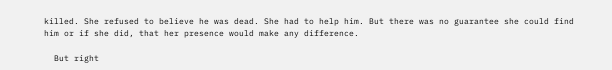killed. She refused to believe he was dead. She had to help him. But there was no guarantee she could find him or if she did, that her presence would make any difference.

  But right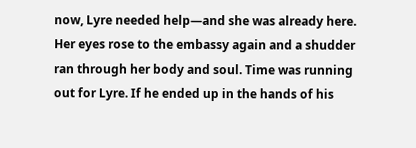now, Lyre needed help—and she was already here. Her eyes rose to the embassy again and a shudder ran through her body and soul. Time was running out for Lyre. If he ended up in the hands of his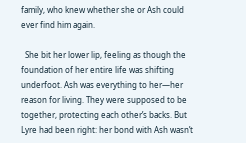family, who knew whether she or Ash could ever find him again.

  She bit her lower lip, feeling as though the foundation of her entire life was shifting underfoot. Ash was everything to her—her reason for living. They were supposed to be together, protecting each other’s backs. But Lyre had been right: her bond with Ash wasn’t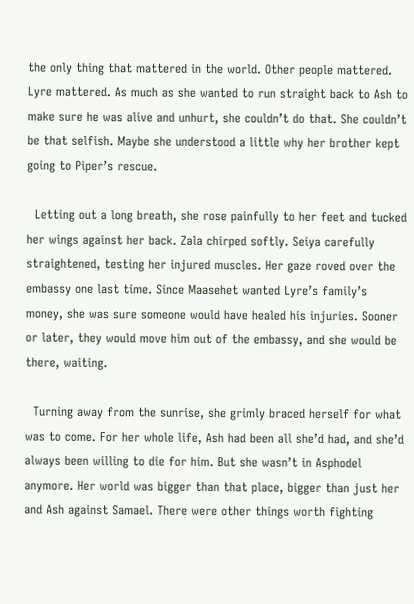the only thing that mattered in the world. Other people mattered. Lyre mattered. As much as she wanted to run straight back to Ash to make sure he was alive and unhurt, she couldn’t do that. She couldn’t be that selfish. Maybe she understood a little why her brother kept going to Piper’s rescue.

  Letting out a long breath, she rose painfully to her feet and tucked her wings against her back. Zala chirped softly. Seiya carefully straightened, testing her injured muscles. Her gaze roved over the embassy one last time. Since Maasehet wanted Lyre’s family’s money, she was sure someone would have healed his injuries. Sooner or later, they would move him out of the embassy, and she would be there, waiting.

  Turning away from the sunrise, she grimly braced herself for what was to come. For her whole life, Ash had been all she’d had, and she’d always been willing to die for him. But she wasn’t in Asphodel anymore. Her world was bigger than that place, bigger than just her and Ash against Samael. There were other things worth fighting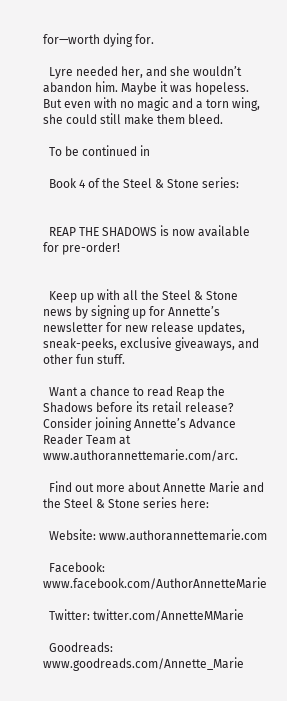for—worth dying for.

  Lyre needed her, and she wouldn’t abandon him. Maybe it was hopeless. But even with no magic and a torn wing, she could still make them bleed.

  To be continued in

  Book 4 of the Steel & Stone series:


  REAP THE SHADOWS is now available for pre-order!


  Keep up with all the Steel & Stone news by signing up for Annette’s newsletter for new release updates, sneak-peeks, exclusive giveaways, and other fun stuff.

  Want a chance to read Reap the Shadows before its retail release? Consider joining Annette’s Advance Reader Team at www.authorannettemarie.com/arc.

  Find out more about Annette Marie and the Steel & Stone series here:

  Website: www.authorannettemarie.com

  Facebook: www.facebook.com/AuthorAnnetteMarie

  Twitter: twitter.com/AnnetteMMarie

  Goodreads: www.goodreads.com/Annette_Marie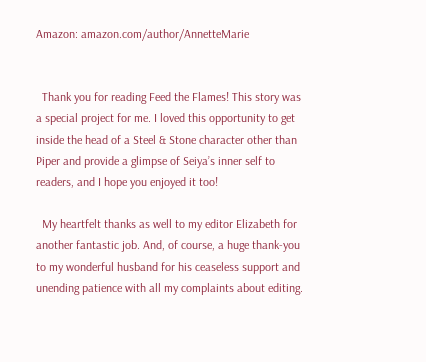Amazon: amazon.com/author/AnnetteMarie


  Thank you for reading Feed the Flames! This story was a special project for me. I loved this opportunity to get inside the head of a Steel & Stone character other than Piper and provide a glimpse of Seiya’s inner self to readers, and I hope you enjoyed it too!

  My heartfelt thanks as well to my editor Elizabeth for another fantastic job. And, of course, a huge thank-you to my wonderful husband for his ceaseless support and unending patience with all my complaints about editing.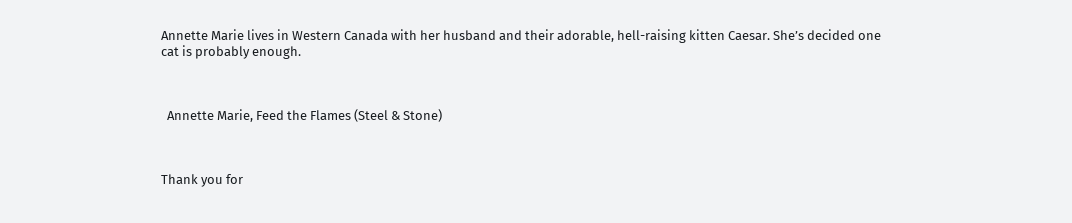Annette Marie lives in Western Canada with her husband and their adorable, hell-raising kitten Caesar. She’s decided one cat is probably enough.



  Annette Marie, Feed the Flames (Steel & Stone)



Thank you for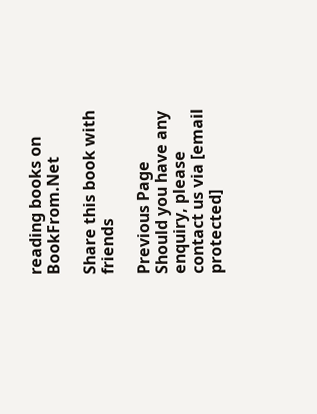reading books on BookFrom.Net

Share this book with friends

Previous Page
Should you have any enquiry, please contact us via [email protected]